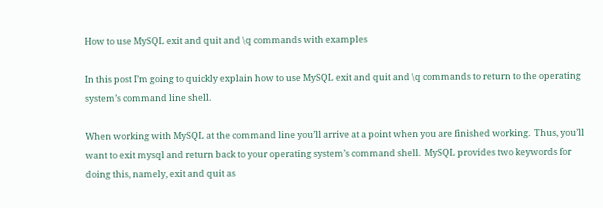How to use MySQL exit and quit and \q commands with examples

In this post I’m going to quickly explain how to use MySQL exit and quit and \q commands to return to the operating system’s command line shell.

When working with MySQL at the command line you’ll arrive at a point when you are finished working.  Thus, you’ll want to exit mysql and return back to your operating system’s command shell.  MySQL provides two keywords for doing this, namely, exit and quit as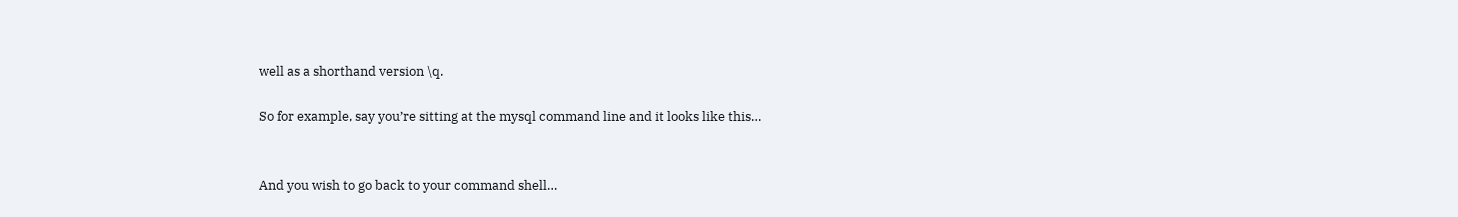well as a shorthand version \q.

So for example, say you’re sitting at the mysql command line and it looks like this…


And you wish to go back to your command shell…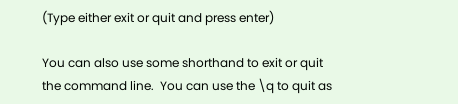(Type either exit or quit and press enter)

You can also use some shorthand to exit or quit the command line.  You can use the \q to quit as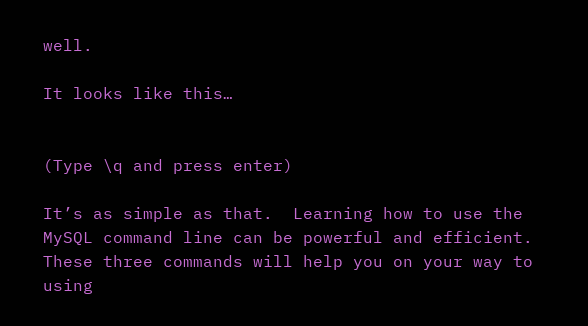well.

It looks like this…


(Type \q and press enter)

It’s as simple as that.  Learning how to use the MySQL command line can be powerful and efficient.  These three commands will help you on your way to using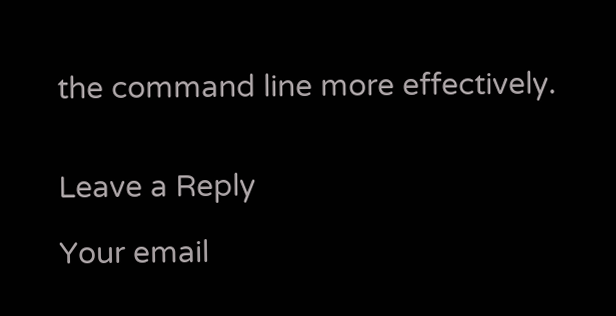the command line more effectively.


Leave a Reply

Your email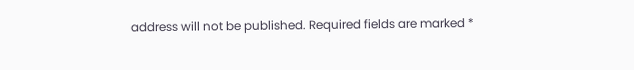address will not be published. Required fields are marked *